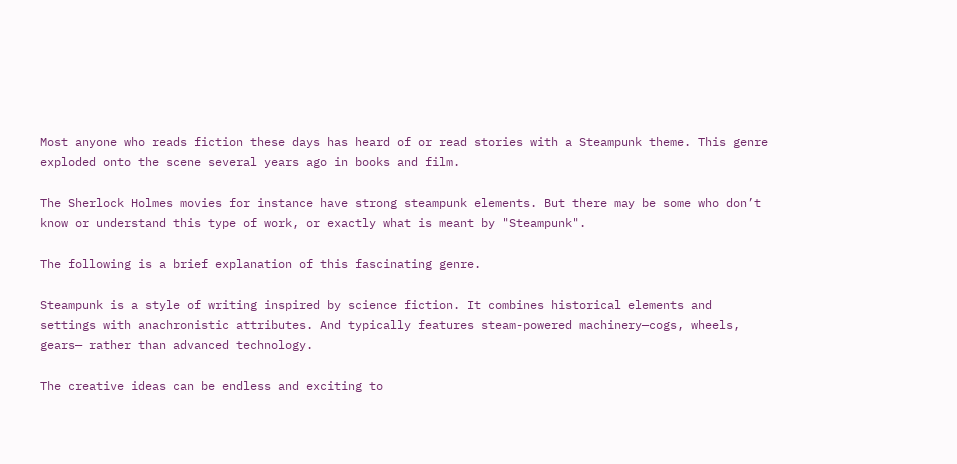Most anyone who reads fiction these days has heard of or read stories with a Steampunk theme. This genre exploded onto the scene several years ago in books and film.

The Sherlock Holmes movies for instance have strong steampunk elements. But there may be some who don’t know or understand this type of work, or exactly what is meant by "Steampunk".

The following is a brief explanation of this fascinating genre.

Steampunk is a style of writing inspired by science fiction. It combines historical elements and settings with anachronistic attributes. And typically features steam-powered machinery—cogs, wheels, gears— rather than advanced technology.

The creative ideas can be endless and exciting to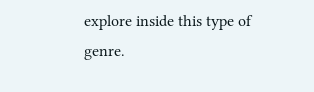explore inside this type of genre.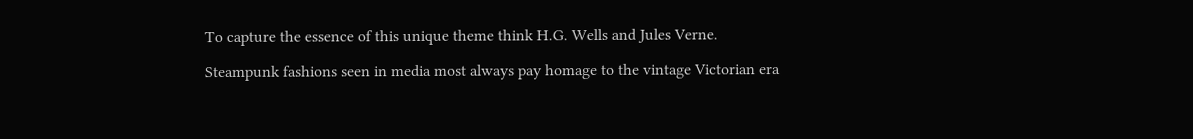To capture the essence of this unique theme think H.G. Wells and Jules Verne.

Steampunk fashions seen in media most always pay homage to the vintage Victorian era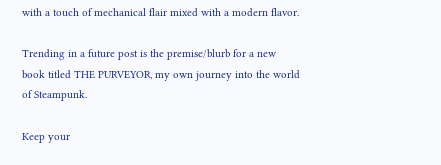with a touch of mechanical flair mixed with a modern flavor.

Trending in a future post is the premise/blurb for a new book titled THE PURVEYOR, my own journey into the world of Steampunk.

Keep your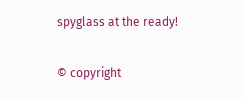spyglass at the ready!

© copyright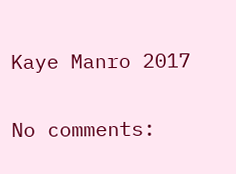Kaye Manro 2017

No comments: